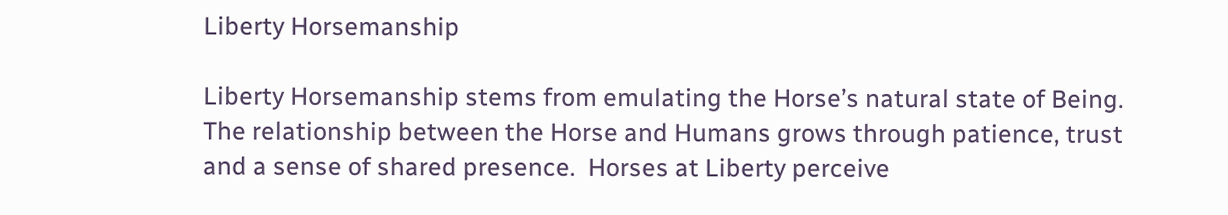Liberty Horsemanship

Liberty Horsemanship stems from emulating the Horse’s natural state of Being.  The relationship between the Horse and Humans grows through patience, trust and a sense of shared presence.  Horses at Liberty perceive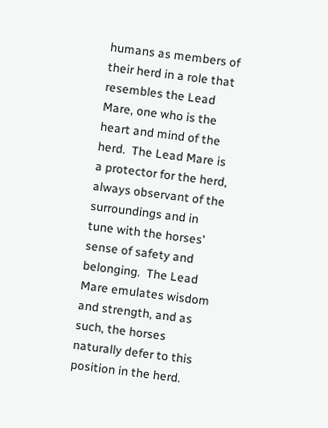humans as members of their herd in a role that resembles the Lead Mare, one who is the heart and mind of the herd.  The Lead Mare is a protector for the herd, always observant of the surroundings and in tune with the horses’ sense of safety and belonging.  The Lead Mare emulates wisdom and strength, and as such, the horses naturally defer to this position in the herd.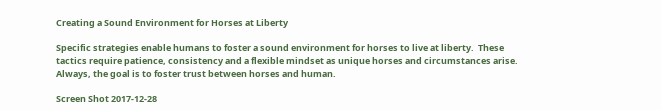Creating a Sound Environment for Horses at Liberty

Specific strategies enable humans to foster a sound environment for horses to live at liberty.  These tactics require patience, consistency and a flexible mindset as unique horses and circumstances arise.  Always, the goal is to foster trust between horses and human.

Screen Shot 2017-12-28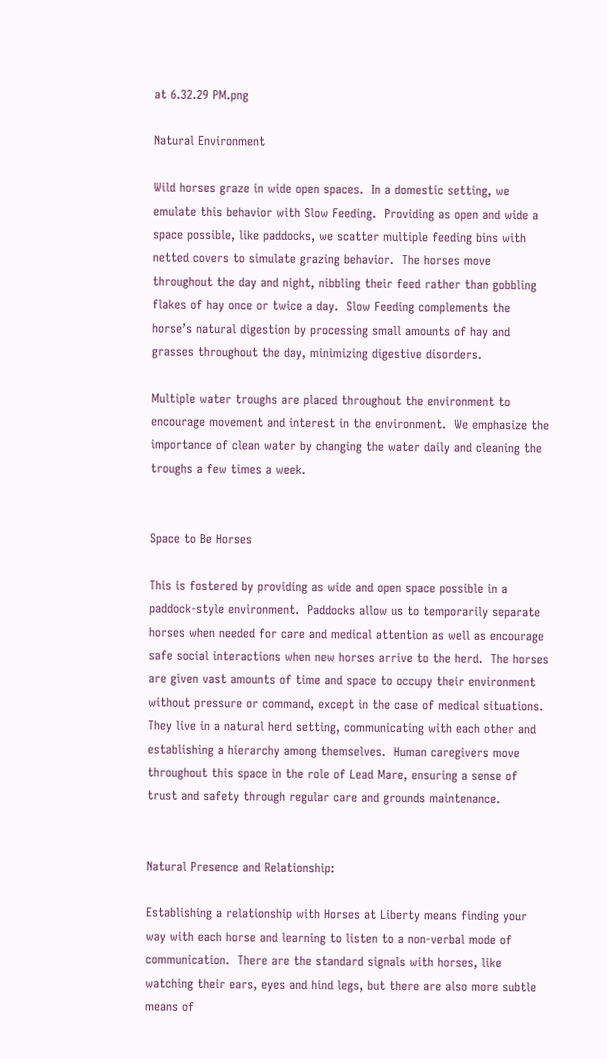at 6.32.29 PM.png

Natural Environment

Wild horses graze in wide open spaces.  In a domestic setting, we emulate this behavior with Slow Feeding.  Providing as open and wide a space possible, like paddocks, we scatter multiple feeding bins with netted covers to simulate grazing behavior.  The horses move throughout the day and night, nibbling their feed rather than gobbling flakes of hay once or twice a day.  Slow Feeding complements the horse’s natural digestion by processing small amounts of hay and grasses throughout the day, minimizing digestive disorders.

Multiple water troughs are placed throughout the environment to encourage movement and interest in the environment.  We emphasize the importance of clean water by changing the water daily and cleaning the troughs a few times a week.


Space to Be Horses

This is fostered by providing as wide and open space possible in a paddock-style environment.  Paddocks allow us to temporarily separate horses when needed for care and medical attention as well as encourage safe social interactions when new horses arrive to the herd.  The horses are given vast amounts of time and space to occupy their environment without pressure or command, except in the case of medical situations.  They live in a natural herd setting, communicating with each other and establishing a hierarchy among themselves.  Human caregivers move throughout this space in the role of Lead Mare, ensuring a sense of trust and safety through regular care and grounds maintenance.


Natural Presence and Relationship:

Establishing a relationship with Horses at Liberty means finding your way with each horse and learning to listen to a non-verbal mode of communication.  There are the standard signals with horses, like watching their ears, eyes and hind legs, but there are also more subtle means of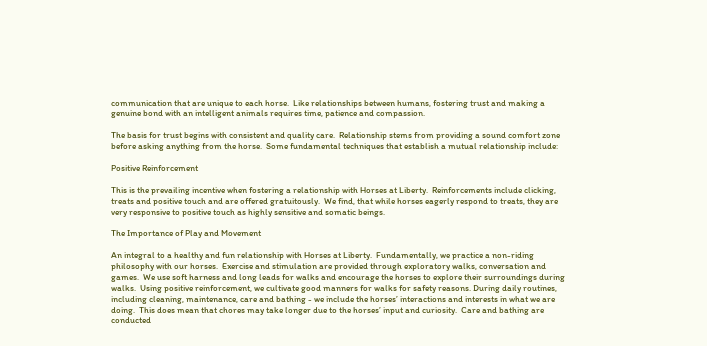communication that are unique to each horse.  Like relationships between humans, fostering trust and making a genuine bond with an intelligent animals requires time, patience and compassion.

The basis for trust begins with consistent and quality care.  Relationship stems from providing a sound comfort zone before asking anything from the horse.  Some fundamental techniques that establish a mutual relationship include:

Positive Reinforcement

This is the prevailing incentive when fostering a relationship with Horses at Liberty.  Reinforcements include clicking, treats and positive touch and are offered gratuitously.  We find, that while horses eagerly respond to treats, they are very responsive to positive touch as highly sensitive and somatic beings.

The Importance of Play and Movement

An integral to a healthy and fun relationship with Horses at Liberty.  Fundamentally, we practice a non-riding philosophy with our horses.  Exercise and stimulation are provided through exploratory walks, conversation and games.  We use soft harness and long leads for walks and encourage the horses to explore their surroundings during walks.  Using positive reinforcement, we cultivate good manners for walks for safety reasons. During daily routines, including cleaning, maintenance, care and bathing - we include the horses’ interactions and interests in what we are doing.  This does mean that chores may take longer due to the horses’ input and curiosity.  Care and bathing are conducted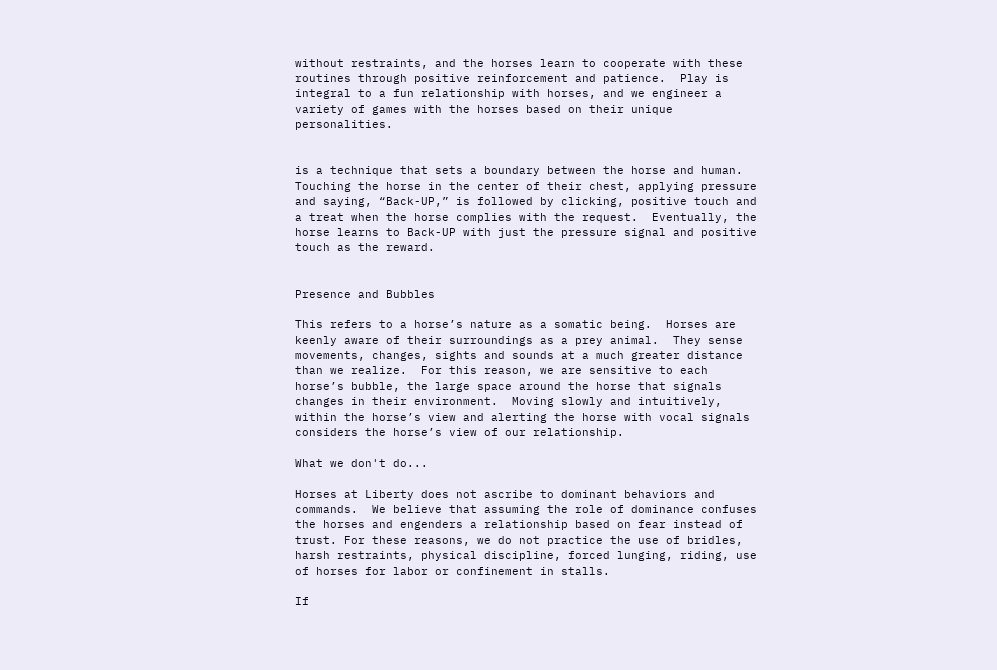without restraints, and the horses learn to cooperate with these routines through positive reinforcement and patience.  Play is integral to a fun relationship with horses, and we engineer a variety of games with the horses based on their unique personalities.


is a technique that sets a boundary between the horse and human.  Touching the horse in the center of their chest, applying pressure and saying, “Back-UP,” is followed by clicking, positive touch and a treat when the horse complies with the request.  Eventually, the horse learns to Back-UP with just the pressure signal and positive touch as the reward.


Presence and Bubbles

This refers to a horse’s nature as a somatic being.  Horses are keenly aware of their surroundings as a prey animal.  They sense movements, changes, sights and sounds at a much greater distance than we realize.  For this reason, we are sensitive to each horse’s bubble, the large space around the horse that signals changes in their environment.  Moving slowly and intuitively, within the horse’s view and alerting the horse with vocal signals considers the horse’s view of our relationship.

What we don't do...

Horses at Liberty does not ascribe to dominant behaviors and commands.  We believe that assuming the role of dominance confuses the horses and engenders a relationship based on fear instead of trust. For these reasons, we do not practice the use of bridles, harsh restraints, physical discipline, forced lunging, riding, use of horses for labor or confinement in stalls.

If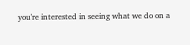you're interested in seeing what we do on a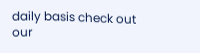daily basis check out our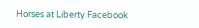Horses at Liberty Facebook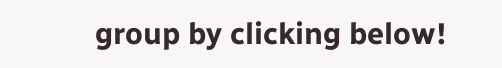group by clicking below!